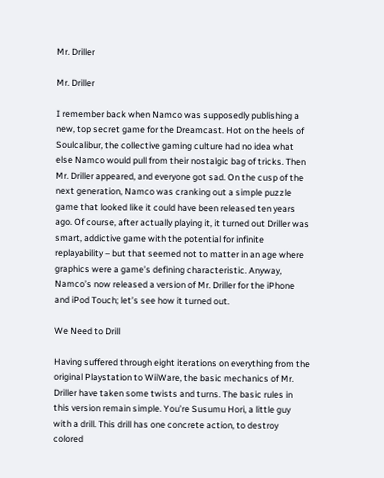Mr. Driller

Mr. Driller

I remember back when Namco was supposedly publishing a new, top secret game for the Dreamcast. Hot on the heels of Soulcalibur, the collective gaming culture had no idea what else Namco would pull from their nostalgic bag of tricks. Then Mr. Driller appeared, and everyone got sad. On the cusp of the next generation, Namco was cranking out a simple puzzle game that looked like it could have been released ten years ago. Of course, after actually playing it, it turned out Driller was smart, addictive game with the potential for infinite replayability – but that seemed not to matter in an age where graphics were a game’s defining characteristic. Anyway, Namco’s now released a version of Mr. Driller for the iPhone and iPod Touch; let’s see how it turned out.

We Need to Drill

Having suffered through eight iterations on everything from the original Playstation to WiiWare, the basic mechanics of Mr. Driller have taken some twists and turns. The basic rules in this version remain simple. You’re Susumu Hori, a little guy with a drill. This drill has one concrete action, to destroy colored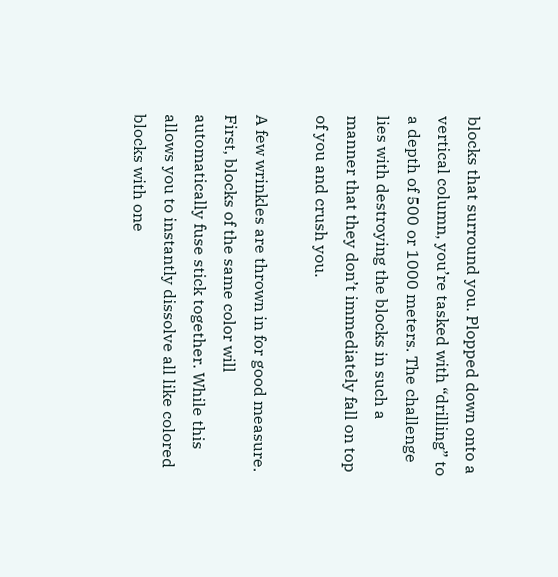blocks that surround you. Plopped down onto a vertical column, you’re tasked with “drilling” to a depth of 500 or 1000 meters. The challenge lies with destroying the blocks in such a manner that they don’t immediately fall on top of you and crush you.

A few wrinkles are thrown in for good measure. First, blocks of the same color will automatically fuse stick together. While this allows you to instantly dissolve all like colored blocks with one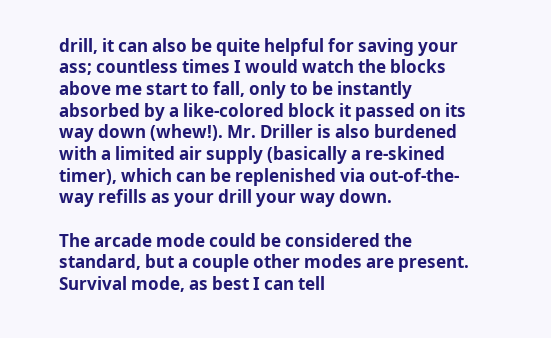drill, it can also be quite helpful for saving your ass; countless times I would watch the blocks above me start to fall, only to be instantly absorbed by a like-colored block it passed on its way down (whew!). Mr. Driller is also burdened with a limited air supply (basically a re-skined timer), which can be replenished via out-of-the-way refills as your drill your way down.

The arcade mode could be considered the standard, but a couple other modes are present. Survival mode, as best I can tell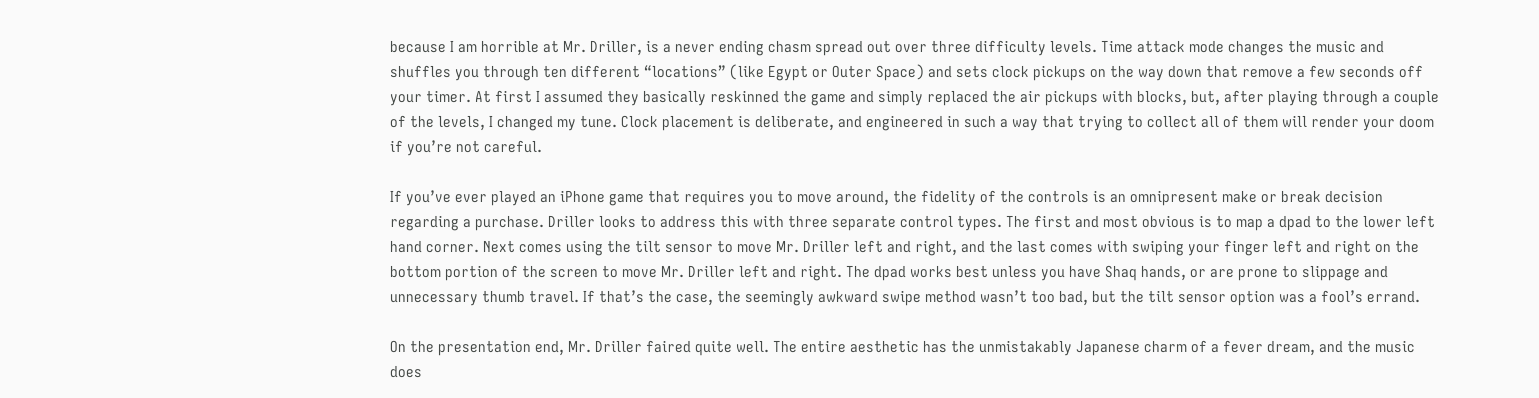because I am horrible at Mr. Driller, is a never ending chasm spread out over three difficulty levels. Time attack mode changes the music and shuffles you through ten different “locations” (like Egypt or Outer Space) and sets clock pickups on the way down that remove a few seconds off your timer. At first I assumed they basically reskinned the game and simply replaced the air pickups with blocks, but, after playing through a couple of the levels, I changed my tune. Clock placement is deliberate, and engineered in such a way that trying to collect all of them will render your doom if you’re not careful.

If you’ve ever played an iPhone game that requires you to move around, the fidelity of the controls is an omnipresent make or break decision regarding a purchase. Driller looks to address this with three separate control types. The first and most obvious is to map a dpad to the lower left hand corner. Next comes using the tilt sensor to move Mr. Driller left and right, and the last comes with swiping your finger left and right on the bottom portion of the screen to move Mr. Driller left and right. The dpad works best unless you have Shaq hands, or are prone to slippage and unnecessary thumb travel. If that’s the case, the seemingly awkward swipe method wasn’t too bad, but the tilt sensor option was a fool’s errand.

On the presentation end, Mr. Driller faired quite well. The entire aesthetic has the unmistakably Japanese charm of a fever dream, and the music does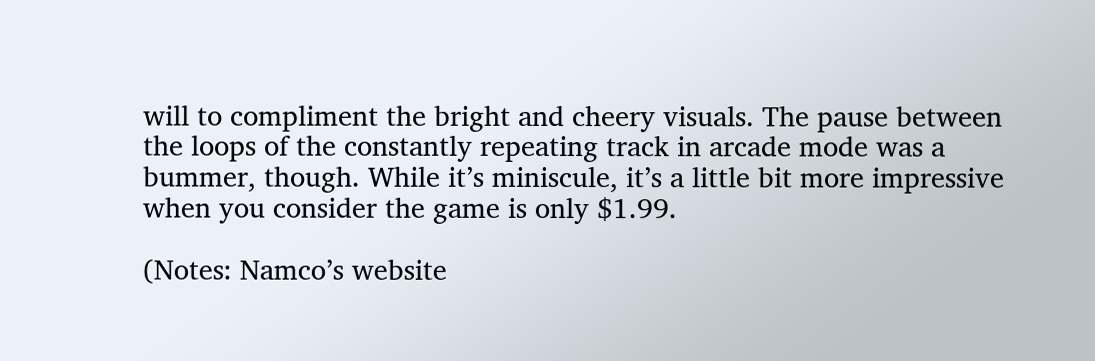will to compliment the bright and cheery visuals. The pause between the loops of the constantly repeating track in arcade mode was a bummer, though. While it’s miniscule, it’s a little bit more impressive when you consider the game is only $1.99.

(Notes: Namco’s website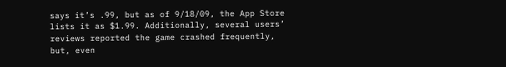says it’s .99, but as of 9/18/09, the App Store lists it as $1.99. Additionally, several users’ reviews reported the game crashed frequently, but, even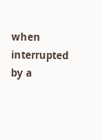when interrupted by a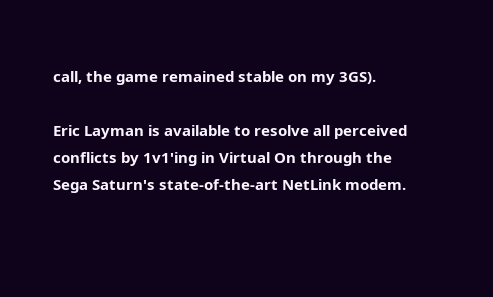call, the game remained stable on my 3GS).

Eric Layman is available to resolve all perceived conflicts by 1v1'ing in Virtual On through the Sega Saturn's state-of-the-art NetLink modem.